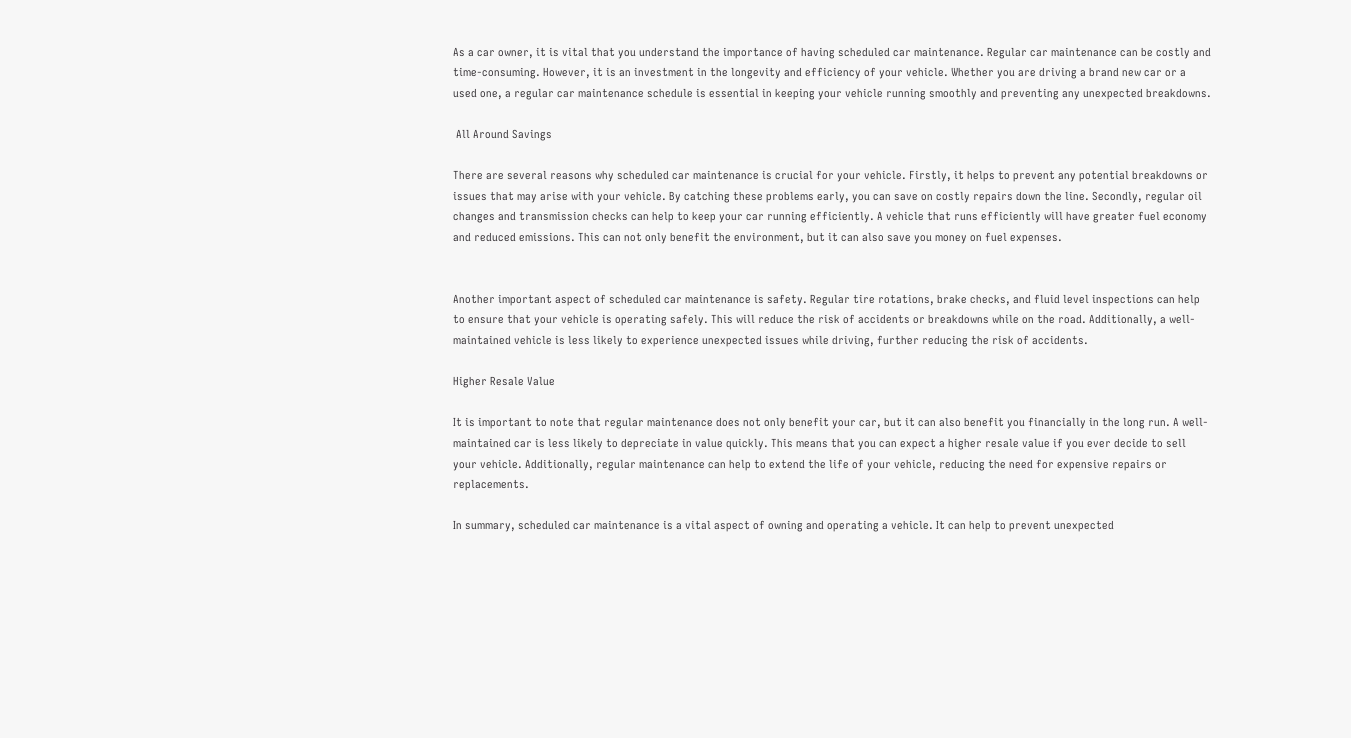As a car owner, it is vital that you understand the importance of having scheduled car maintenance. Regular car maintenance can be costly and time-consuming. However, it is an investment in the longevity and efficiency of your vehicle. Whether you are driving a brand new car or a used one, a regular car maintenance schedule is essential in keeping your vehicle running smoothly and preventing any unexpected breakdowns.

 All Around Savings

There are several reasons why scheduled car maintenance is crucial for your vehicle. Firstly, it helps to prevent any potential breakdowns or issues that may arise with your vehicle. By catching these problems early, you can save on costly repairs down the line. Secondly, regular oil changes and transmission checks can help to keep your car running efficiently. A vehicle that runs efficiently will have greater fuel economy and reduced emissions. This can not only benefit the environment, but it can also save you money on fuel expenses.


Another important aspect of scheduled car maintenance is safety. Regular tire rotations, brake checks, and fluid level inspections can help to ensure that your vehicle is operating safely. This will reduce the risk of accidents or breakdowns while on the road. Additionally, a well-maintained vehicle is less likely to experience unexpected issues while driving, further reducing the risk of accidents.

Higher Resale Value

It is important to note that regular maintenance does not only benefit your car, but it can also benefit you financially in the long run. A well-maintained car is less likely to depreciate in value quickly. This means that you can expect a higher resale value if you ever decide to sell your vehicle. Additionally, regular maintenance can help to extend the life of your vehicle, reducing the need for expensive repairs or replacements.

In summary, scheduled car maintenance is a vital aspect of owning and operating a vehicle. It can help to prevent unexpected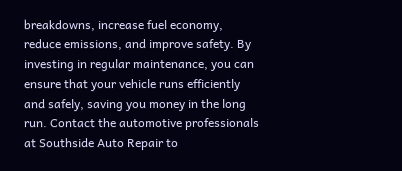breakdowns, increase fuel economy, reduce emissions, and improve safety. By investing in regular maintenance, you can ensure that your vehicle runs efficiently and safely, saving you money in the long run. Contact the automotive professionals at Southside Auto Repair to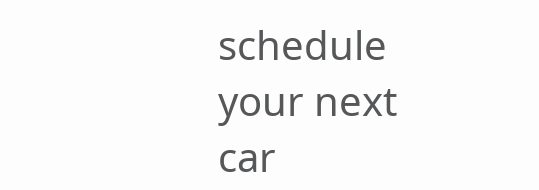schedule your next car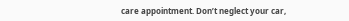care appointment. Don’t neglect your car,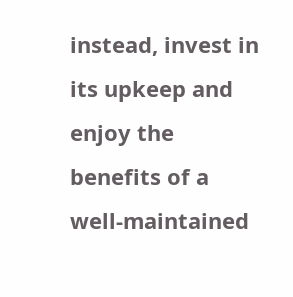instead, invest in its upkeep and enjoy the benefits of a well-maintained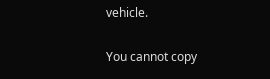vehicle.

You cannot copy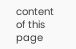content of this page